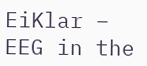EiKlar – EEG in the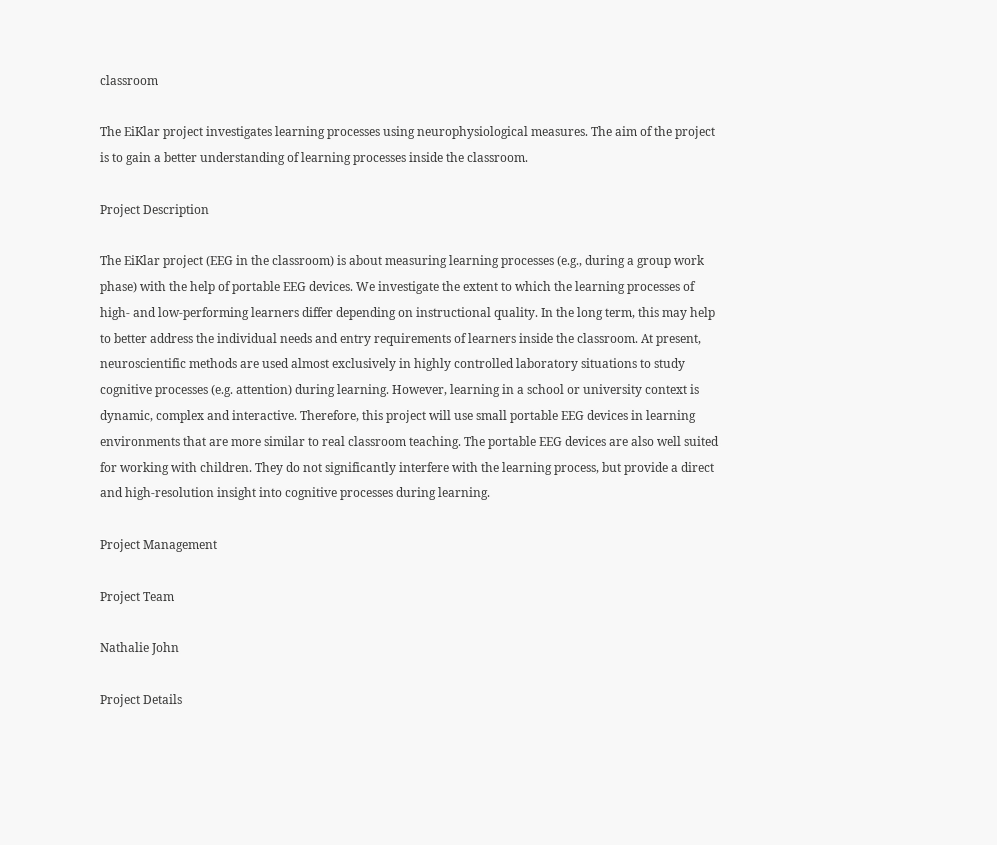classroom

The EiKlar project investigates learning processes using neurophysiological measures. The aim of the project is to gain a better understanding of learning processes inside the classroom.

Project Description

The EiKlar project (EEG in the classroom) is about measuring learning processes (e.g., during a group work phase) with the help of portable EEG devices. We investigate the extent to which the learning processes of high- and low-performing learners differ depending on instructional quality. In the long term, this may help to better address the individual needs and entry requirements of learners inside the classroom. At present, neuroscientific methods are used almost exclusively in highly controlled laboratory situations to study cognitive processes (e.g. attention) during learning. However, learning in a school or university context is dynamic, complex and interactive. Therefore, this project will use small portable EEG devices in learning environments that are more similar to real classroom teaching. The portable EEG devices are also well suited for working with children. They do not significantly interfere with the learning process, but provide a direct and high-resolution insight into cognitive processes during learning.

Project Management

Project Team

Nathalie John

Project Details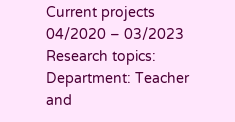Current projects
04/2020 – 03/2023
Research topics:
Department: Teacher and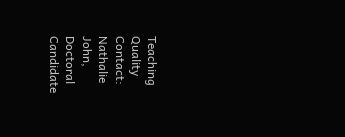Teaching Quality
Contact: Nathalie John, Doctoral Candidate